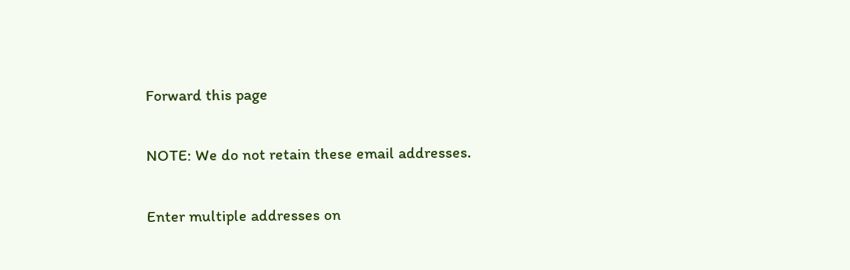Forward this page

NOTE: We do not retain these email addresses.

Enter multiple addresses on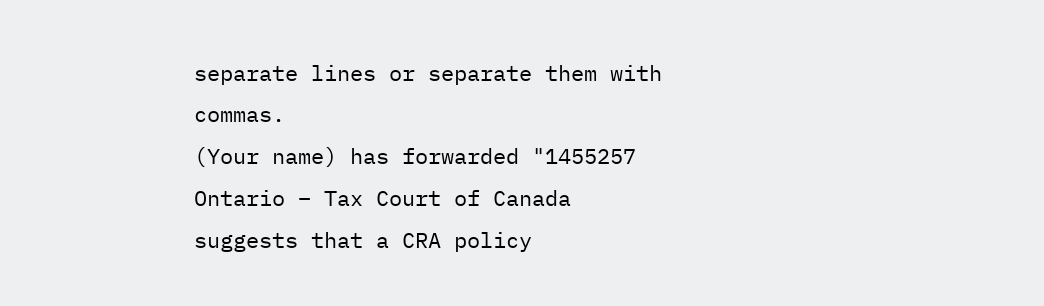separate lines or separate them with commas.
(Your name) has forwarded "1455257 Ontario – Tax Court of Canada suggests that a CRA policy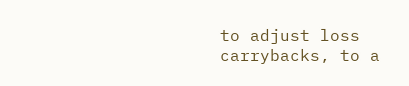to adjust loss carrybacks, to a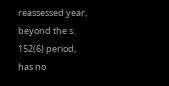reassessed year, beyond the s. 152(6) period, has no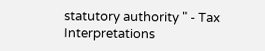statutory authority " - Tax Interpretations